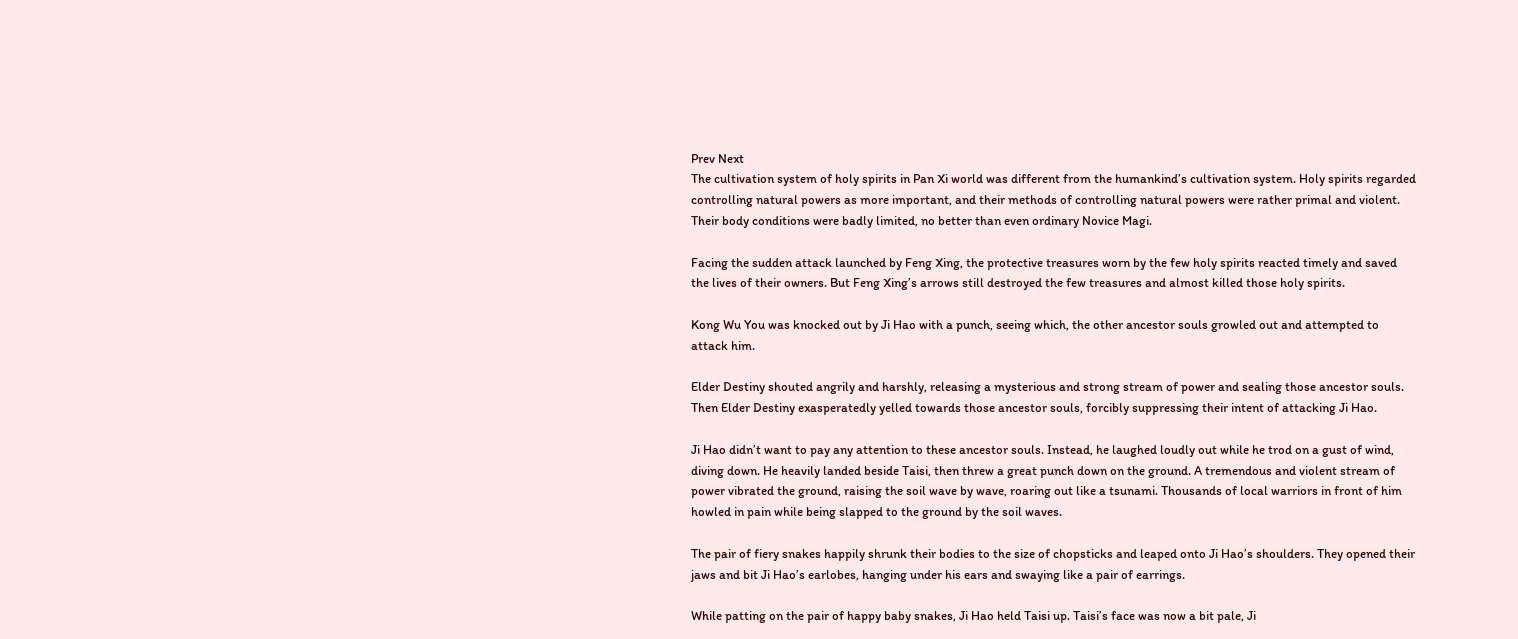Prev Next
The cultivation system of holy spirits in Pan Xi world was different from the humankind’s cultivation system. Holy spirits regarded controlling natural powers as more important, and their methods of controlling natural powers were rather primal and violent. Their body conditions were badly limited, no better than even ordinary Novice Magi.

Facing the sudden attack launched by Feng Xing, the protective treasures worn by the few holy spirits reacted timely and saved the lives of their owners. But Feng Xing’s arrows still destroyed the few treasures and almost killed those holy spirits.

Kong Wu You was knocked out by Ji Hao with a punch, seeing which, the other ancestor souls growled out and attempted to attack him.

Elder Destiny shouted angrily and harshly, releasing a mysterious and strong stream of power and sealing those ancestor souls. Then Elder Destiny exasperatedly yelled towards those ancestor souls, forcibly suppressing their intent of attacking Ji Hao.

Ji Hao didn’t want to pay any attention to these ancestor souls. Instead, he laughed loudly out while he trod on a gust of wind, diving down. He heavily landed beside Taisi, then threw a great punch down on the ground. A tremendous and violent stream of power vibrated the ground, raising the soil wave by wave, roaring out like a tsunami. Thousands of local warriors in front of him howled in pain while being slapped to the ground by the soil waves.

The pair of fiery snakes happily shrunk their bodies to the size of chopsticks and leaped onto Ji Hao’s shoulders. They opened their jaws and bit Ji Hao’s earlobes, hanging under his ears and swaying like a pair of earrings.

While patting on the pair of happy baby snakes, Ji Hao held Taisi up. Taisi’s face was now a bit pale, Ji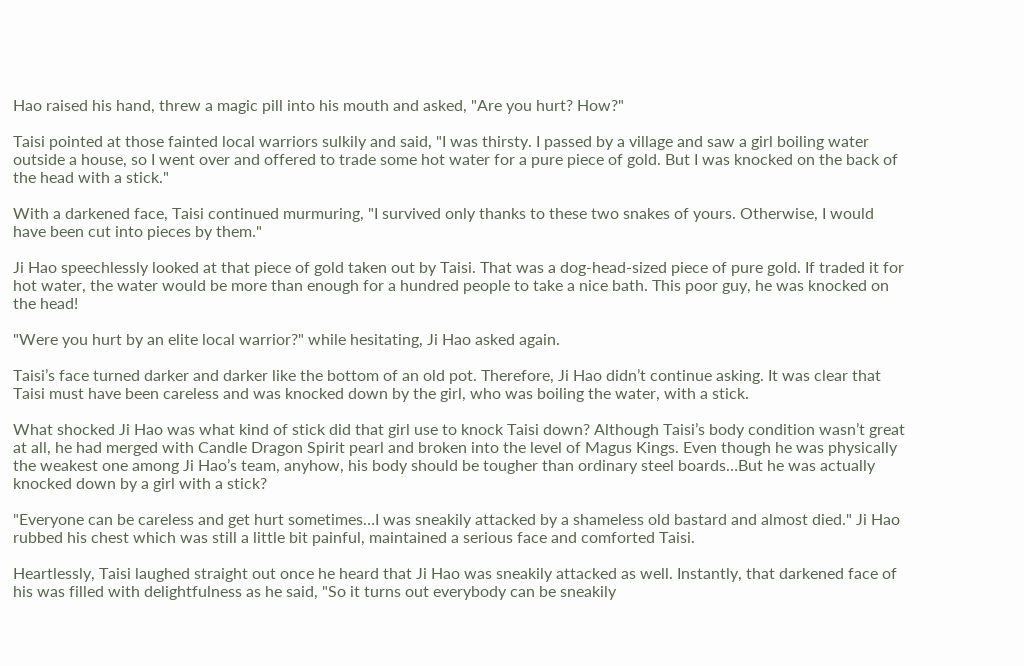Hao raised his hand, threw a magic pill into his mouth and asked, "Are you hurt? How?"

Taisi pointed at those fainted local warriors sulkily and said, "I was thirsty. I passed by a village and saw a girl boiling water outside a house, so I went over and offered to trade some hot water for a pure piece of gold. But I was knocked on the back of the head with a stick."

With a darkened face, Taisi continued murmuring, "I survived only thanks to these two snakes of yours. Otherwise, I would have been cut into pieces by them."

Ji Hao speechlessly looked at that piece of gold taken out by Taisi. That was a dog-head-sized piece of pure gold. If traded it for hot water, the water would be more than enough for a hundred people to take a nice bath. This poor guy, he was knocked on the head!

"Were you hurt by an elite local warrior?" while hesitating, Ji Hao asked again.

Taisi’s face turned darker and darker like the bottom of an old pot. Therefore, Ji Hao didn’t continue asking. It was clear that Taisi must have been careless and was knocked down by the girl, who was boiling the water, with a stick.

What shocked Ji Hao was what kind of stick did that girl use to knock Taisi down? Although Taisi’s body condition wasn’t great at all, he had merged with Candle Dragon Spirit pearl and broken into the level of Magus Kings. Even though he was physically the weakest one among Ji Hao’s team, anyhow, his body should be tougher than ordinary steel boards…But he was actually knocked down by a girl with a stick?

"Everyone can be careless and get hurt sometimes…I was sneakily attacked by a shameless old bastard and almost died." Ji Hao rubbed his chest which was still a little bit painful, maintained a serious face and comforted Taisi.

Heartlessly, Taisi laughed straight out once he heard that Ji Hao was sneakily attacked as well. Instantly, that darkened face of his was filled with delightfulness as he said, "So it turns out everybody can be sneakily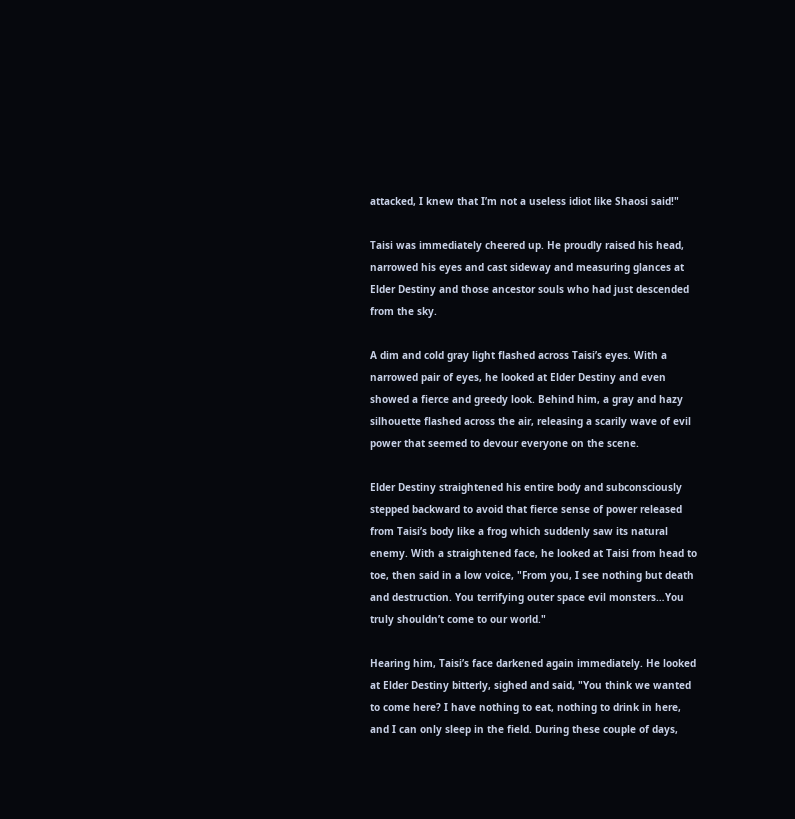attacked, I knew that I’m not a useless idiot like Shaosi said!"

Taisi was immediately cheered up. He proudly raised his head, narrowed his eyes and cast sideway and measuring glances at Elder Destiny and those ancestor souls who had just descended from the sky.

A dim and cold gray light flashed across Taisi’s eyes. With a narrowed pair of eyes, he looked at Elder Destiny and even showed a fierce and greedy look. Behind him, a gray and hazy silhouette flashed across the air, releasing a scarily wave of evil power that seemed to devour everyone on the scene.

Elder Destiny straightened his entire body and subconsciously stepped backward to avoid that fierce sense of power released from Taisi’s body like a frog which suddenly saw its natural enemy. With a straightened face, he looked at Taisi from head to toe, then said in a low voice, "From you, I see nothing but death and destruction. You terrifying outer space evil monsters…You truly shouldn’t come to our world."

Hearing him, Taisi’s face darkened again immediately. He looked at Elder Destiny bitterly, sighed and said, "You think we wanted to come here? I have nothing to eat, nothing to drink in here, and I can only sleep in the field. During these couple of days,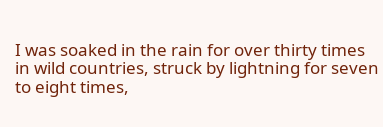I was soaked in the rain for over thirty times in wild countries, struck by lightning for seven to eight times,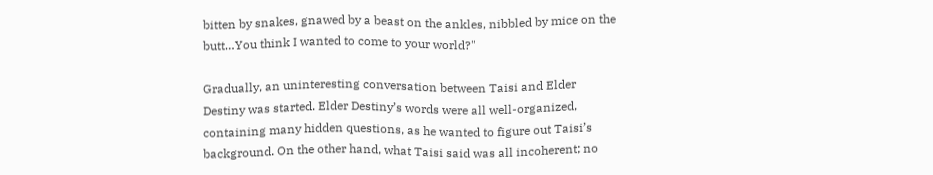bitten by snakes, gnawed by a beast on the ankles, nibbled by mice on the butt…You think I wanted to come to your world?"

Gradually, an uninteresting conversation between Taisi and Elder Destiny was started. Elder Destiny’s words were all well-organized, containing many hidden questions, as he wanted to figure out Taisi’s background. On the other hand, what Taisi said was all incoherent; no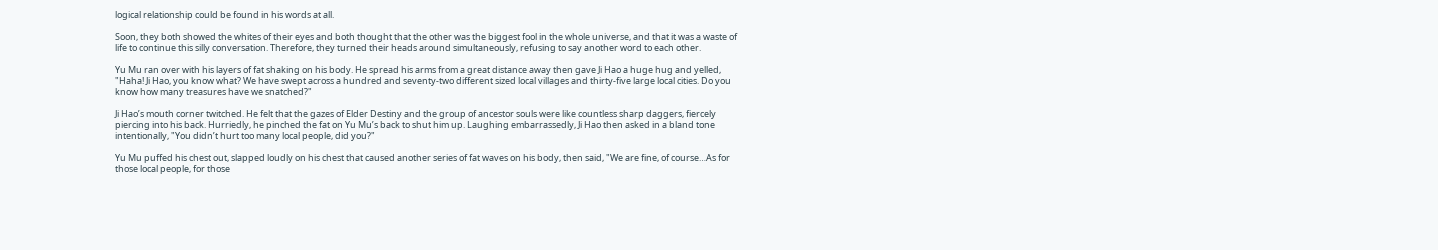logical relationship could be found in his words at all.

Soon, they both showed the whites of their eyes and both thought that the other was the biggest fool in the whole universe, and that it was a waste of life to continue this silly conversation. Therefore, they turned their heads around simultaneously, refusing to say another word to each other.

Yu Mu ran over with his layers of fat shaking on his body. He spread his arms from a great distance away then gave Ji Hao a huge hug and yelled, "Haha! Ji Hao, you know what? We have swept across a hundred and seventy-two different sized local villages and thirty-five large local cities. Do you know how many treasures have we snatched?"

Ji Hao’s mouth corner twitched. He felt that the gazes of Elder Destiny and the group of ancestor souls were like countless sharp daggers, fiercely piercing into his back. Hurriedly, he pinched the fat on Yu Mu’s back to shut him up. Laughing embarrassedly, Ji Hao then asked in a bland tone intentionally, "You didn’t hurt too many local people, did you?"

Yu Mu puffed his chest out, slapped loudly on his chest that caused another series of fat waves on his body, then said, "We are fine, of course…As for those local people, for those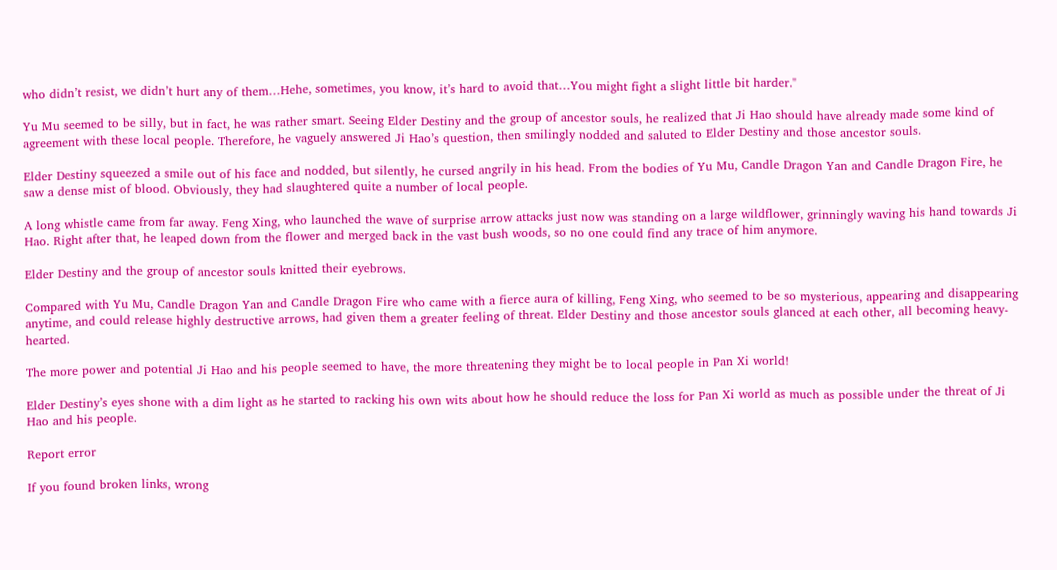who didn’t resist, we didn’t hurt any of them…Hehe, sometimes, you know, it’s hard to avoid that…You might fight a slight little bit harder."

Yu Mu seemed to be silly, but in fact, he was rather smart. Seeing Elder Destiny and the group of ancestor souls, he realized that Ji Hao should have already made some kind of agreement with these local people. Therefore, he vaguely answered Ji Hao’s question, then smilingly nodded and saluted to Elder Destiny and those ancestor souls.

Elder Destiny squeezed a smile out of his face and nodded, but silently, he cursed angrily in his head. From the bodies of Yu Mu, Candle Dragon Yan and Candle Dragon Fire, he saw a dense mist of blood. Obviously, they had slaughtered quite a number of local people.

A long whistle came from far away. Feng Xing, who launched the wave of surprise arrow attacks just now was standing on a large wildflower, grinningly waving his hand towards Ji Hao. Right after that, he leaped down from the flower and merged back in the vast bush woods, so no one could find any trace of him anymore.

Elder Destiny and the group of ancestor souls knitted their eyebrows.

Compared with Yu Mu, Candle Dragon Yan and Candle Dragon Fire who came with a fierce aura of killing, Feng Xing, who seemed to be so mysterious, appearing and disappearing anytime, and could release highly destructive arrows, had given them a greater feeling of threat. Elder Destiny and those ancestor souls glanced at each other, all becoming heavy-hearted.

The more power and potential Ji Hao and his people seemed to have, the more threatening they might be to local people in Pan Xi world!

Elder Destiny’s eyes shone with a dim light as he started to racking his own wits about how he should reduce the loss for Pan Xi world as much as possible under the threat of Ji Hao and his people.

Report error

If you found broken links, wrong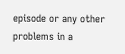episode or any other problems in a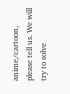anime/cartoon, please tell us. We will try to solve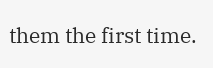them the first time.